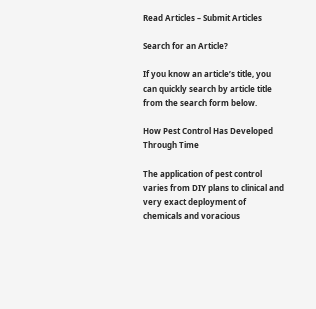Read Articles – Submit Articles

Search for an Article?

If you know an article’s title, you can quickly search by article title from the search form below.

How Pest Control Has Developed Through Time

The application of pest control varies from DIY plans to clinical and very exact deployment of chemicals and voracious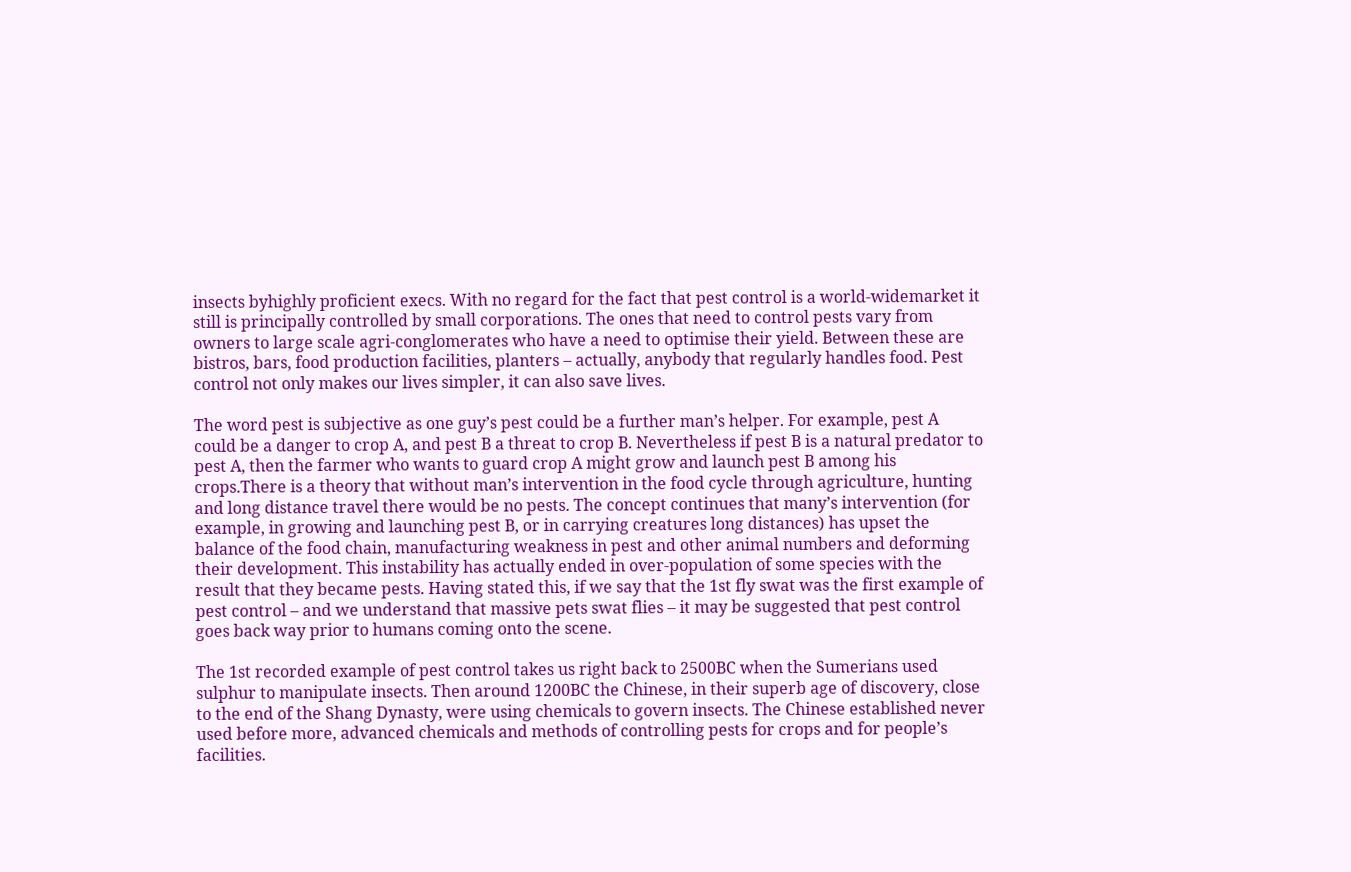insects byhighly proficient execs. With no regard for the fact that pest control is a world-widemarket it still is principally controlled by small corporations. The ones that need to control pests vary from owners to large scale agri-conglomerates who have a need to optimise their yield. Between these are bistros, bars, food production facilities, planters – actually, anybody that regularly handles food. Pest control not only makes our lives simpler, it can also save lives.

The word pest is subjective as one guy’s pest could be a further man’s helper. For example, pest A could be a danger to crop A, and pest B a threat to crop B. Nevertheless if pest B is a natural predator to pest A, then the farmer who wants to guard crop A might grow and launch pest B among his crops.There is a theory that without man’s intervention in the food cycle through agriculture, hunting and long distance travel there would be no pests. The concept continues that many’s intervention (for example, in growing and launching pest B, or in carrying creatures long distances) has upset the balance of the food chain, manufacturing weakness in pest and other animal numbers and deforming their development. This instability has actually ended in over-population of some species with the result that they became pests. Having stated this, if we say that the 1st fly swat was the first example of pest control – and we understand that massive pets swat flies – it may be suggested that pest control goes back way prior to humans coming onto the scene.

The 1st recorded example of pest control takes us right back to 2500BC when the Sumerians used sulphur to manipulate insects. Then around 1200BC the Chinese, in their superb age of discovery, close to the end of the Shang Dynasty, were using chemicals to govern insects. The Chinese established never used before more, advanced chemicals and methods of controlling pests for crops and for people’s facilities.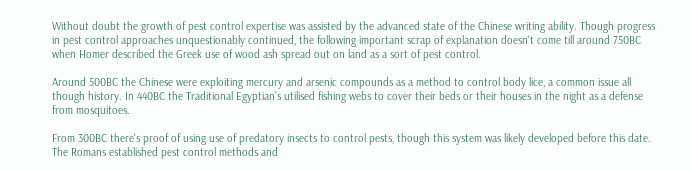Without doubt the growth of pest control expertise was assisted by the advanced state of the Chinese writing ability. Though progress in pest control approaches unquestionably continued, the following important scrap of explanation doesn't come till around 750BC when Homer described the Greek use of wood ash spread out on land as a sort of pest control.

Around 500BC the Chinese were exploiting mercury and arsenic compounds as a method to control body lice, a common issue all though history. In 440BC the Traditional Egyptian’s utilised fishing webs to cover their beds or their houses in the night as a defense from mosquitoes.

From 300BC there's proof of using use of predatory insects to control pests, though this system was likely developed before this date. The Romans established pest control methods and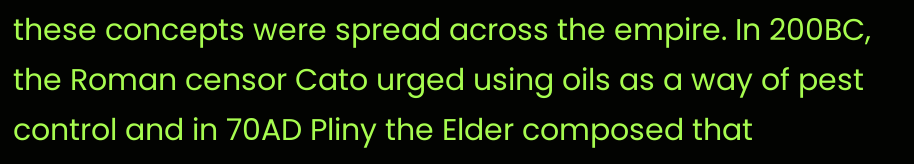these concepts were spread across the empire. In 200BC, the Roman censor Cato urged using oils as a way of pest control and in 70AD Pliny the Elder composed that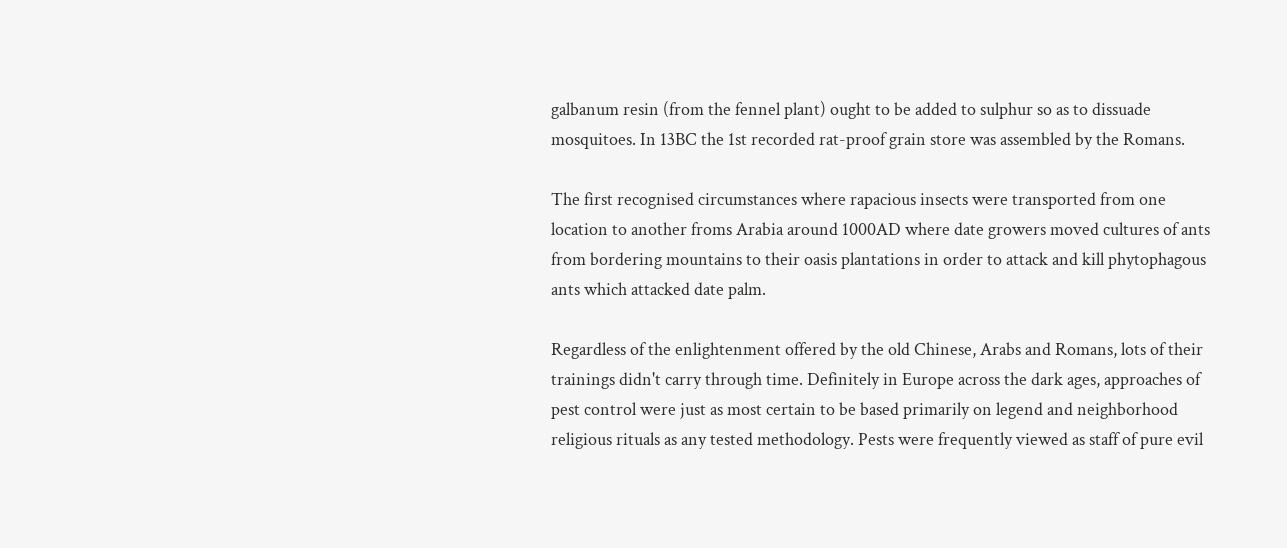galbanum resin (from the fennel plant) ought to be added to sulphur so as to dissuade mosquitoes. In 13BC the 1st recorded rat-proof grain store was assembled by the Romans.

The first recognised circumstances where rapacious insects were transported from one location to another froms Arabia around 1000AD where date growers moved cultures of ants from bordering mountains to their oasis plantations in order to attack and kill phytophagous ants which attacked date palm.

Regardless of the enlightenment offered by the old Chinese, Arabs and Romans, lots of their trainings didn't carry through time. Definitely in Europe across the dark ages, approaches of pest control were just as most certain to be based primarily on legend and neighborhood religious rituals as any tested methodology. Pests were frequently viewed as staff of pure evil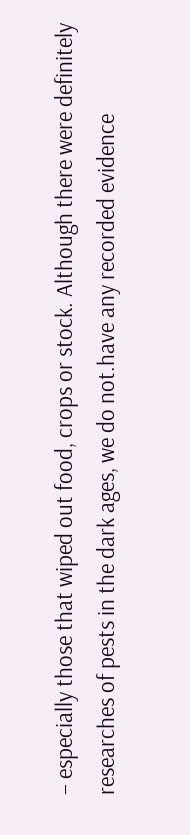– especially those that wiped out food, crops or stock. Although there were definitely researches of pests in the dark ages, we do not.have any recorded evidence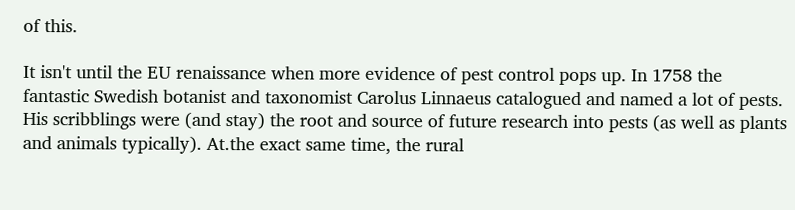of this.

It isn't until the EU renaissance when more evidence of pest control pops up. In 1758 the fantastic Swedish botanist and taxonomist Carolus Linnaeus catalogued and named a lot of pests. His scribblings were (and stay) the root and source of future research into pests (as well as plants and animals typically). At.the exact same time, the rural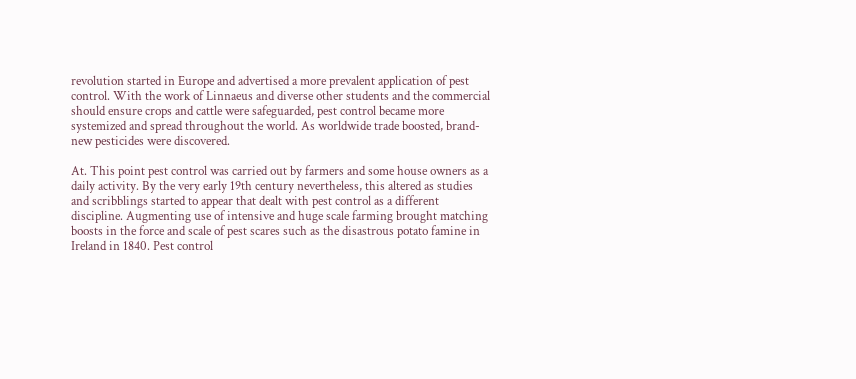revolution started in Europe and advertised a more prevalent application of pest control. With the work of Linnaeus and diverse other students and the commercial should ensure crops and cattle were safeguarded, pest control became more systemized and spread throughout the world. As worldwide trade boosted, brand-new pesticides were discovered.

At. This point pest control was carried out by farmers and some house owners as a daily activity. By the very early 19th century nevertheless, this altered as studies and scribblings started to appear that dealt with pest control as a different discipline. Augmenting use of intensive and huge scale farming brought matching boosts in the force and scale of pest scares such as the disastrous potato famine in Ireland in 1840. Pest control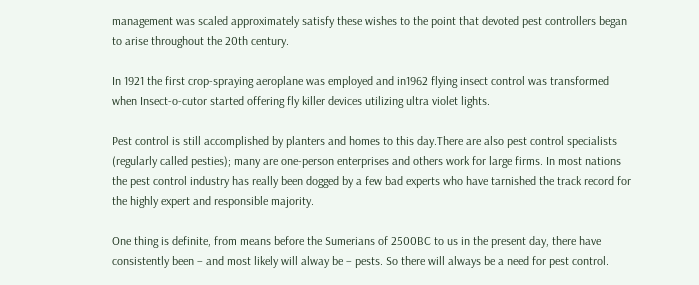management was scaled approximately satisfy these wishes to the point that devoted pest controllers began to arise throughout the 20th century.

In 1921 the first crop-spraying aeroplane was employed and in1962 flying insect control was transformed when Insect-o-cutor started offering fly killer devices utilizing ultra violet lights.

Pest control is still accomplished by planters and homes to this day.There are also pest control specialists (regularly called pesties); many are one-person enterprises and others work for large firms. In most nations the pest control industry has really been dogged by a few bad experts who have tarnished the track record for the highly expert and responsible majority.

One thing is definite, from means before the Sumerians of 2500BC to us in the present day, there have consistently been – and most likely will alway be – pests. So there will always be a need for pest control.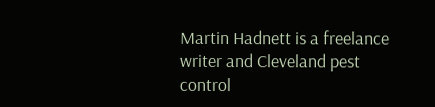Martin Hadnett is a freelance writer and Cleveland pest control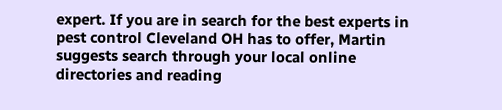expert. If you are in search for the best experts in pest control Cleveland OH has to offer, Martin suggests search through your local online directories and reading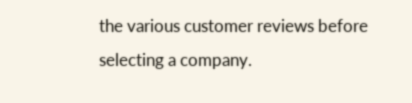the various customer reviews before selecting a company.